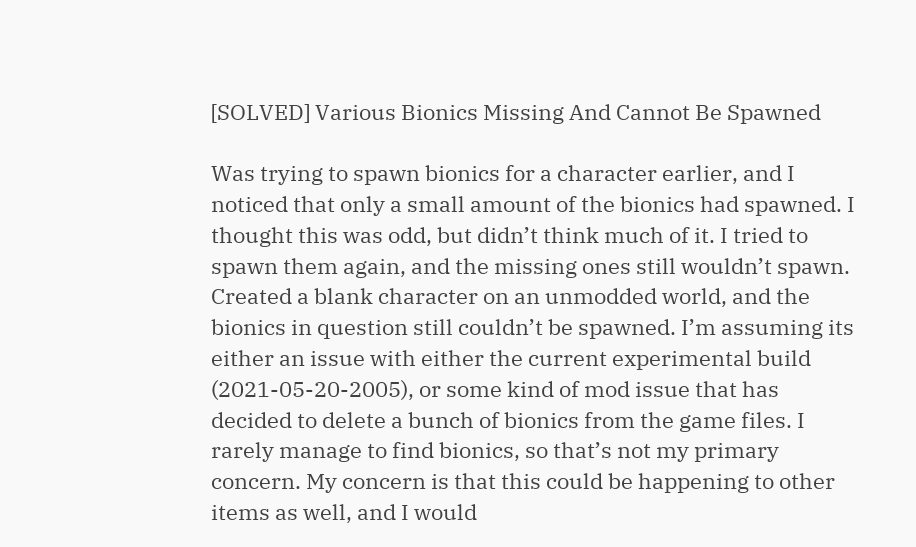[SOLVED] Various Bionics Missing And Cannot Be Spawned

Was trying to spawn bionics for a character earlier, and I noticed that only a small amount of the bionics had spawned. I thought this was odd, but didn’t think much of it. I tried to spawn them again, and the missing ones still wouldn’t spawn. Created a blank character on an unmodded world, and the bionics in question still couldn’t be spawned. I’m assuming its either an issue with either the current experimental build (2021-05-20-2005), or some kind of mod issue that has decided to delete a bunch of bionics from the game files. I rarely manage to find bionics, so that’s not my primary concern. My concern is that this could be happening to other items as well, and I would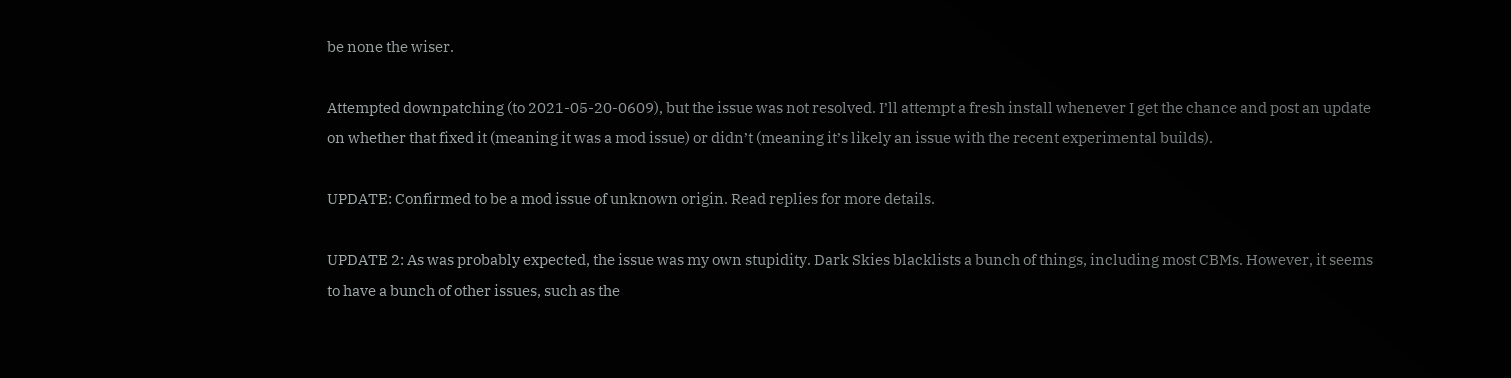be none the wiser.

Attempted downpatching (to 2021-05-20-0609), but the issue was not resolved. I’ll attempt a fresh install whenever I get the chance and post an update on whether that fixed it (meaning it was a mod issue) or didn’t (meaning it’s likely an issue with the recent experimental builds).

UPDATE: Confirmed to be a mod issue of unknown origin. Read replies for more details.

UPDATE 2: As was probably expected, the issue was my own stupidity. Dark Skies blacklists a bunch of things, including most CBMs. However, it seems to have a bunch of other issues, such as the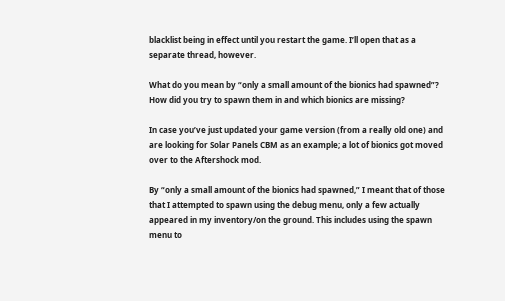blacklist being in effect until you restart the game. I’ll open that as a separate thread, however.

What do you mean by “only a small amount of the bionics had spawned”? How did you try to spawn them in and which bionics are missing?

In case you’ve just updated your game version (from a really old one) and are looking for Solar Panels CBM as an example; a lot of bionics got moved over to the Aftershock mod.

By “only a small amount of the bionics had spawned,” I meant that of those that I attempted to spawn using the debug menu, only a few actually appeared in my inventory/on the ground. This includes using the spawn menu to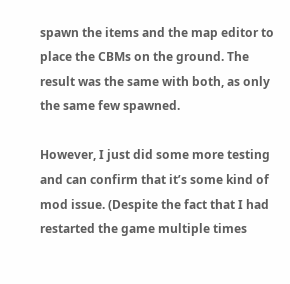spawn the items and the map editor to place the CBMs on the ground. The result was the same with both, as only the same few spawned.

However, I just did some more testing and can confirm that it’s some kind of mod issue. (Despite the fact that I had restarted the game multiple times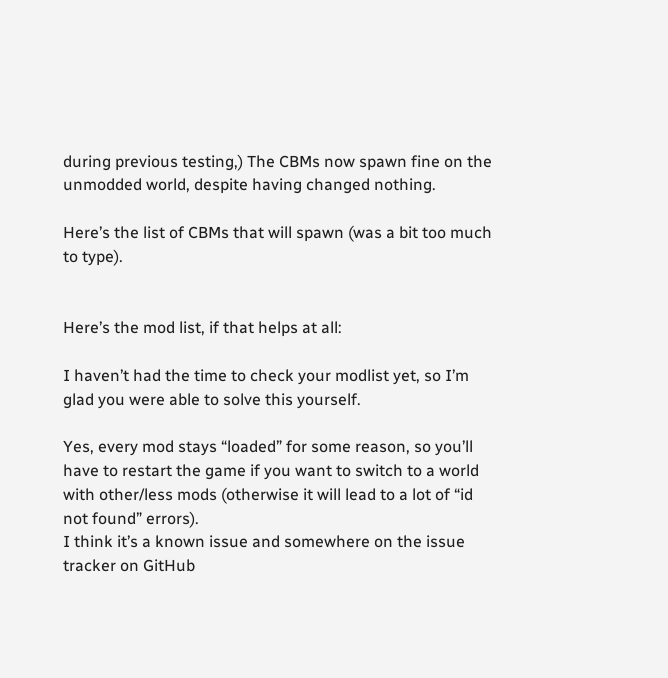during previous testing,) The CBMs now spawn fine on the unmodded world, despite having changed nothing.

Here’s the list of CBMs that will spawn (was a bit too much to type).


Here’s the mod list, if that helps at all:

I haven’t had the time to check your modlist yet, so I’m glad you were able to solve this yourself.

Yes, every mod stays “loaded” for some reason, so you’ll have to restart the game if you want to switch to a world with other/less mods (otherwise it will lead to a lot of “id not found” errors).
I think it’s a known issue and somewhere on the issue tracker on GitHub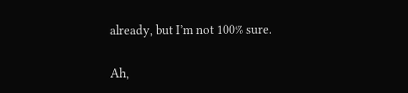already, but I’m not 100% sure.

Ah,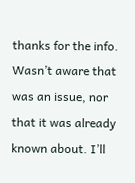thanks for the info. Wasn’t aware that was an issue, nor that it was already known about. I’ll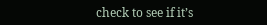check to see if it’s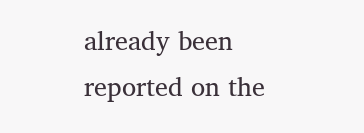already been reported on the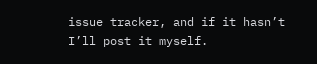issue tracker, and if it hasn’t I’ll post it myself.